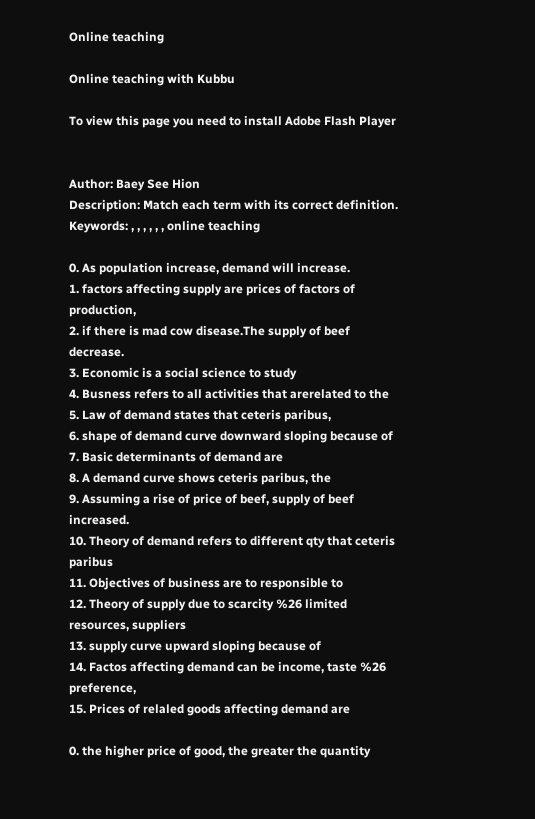Online teaching

Online teaching with Kubbu

To view this page you need to install Adobe Flash Player


Author: Baey See Hion
Description: Match each term with its correct definition.
Keywords: , , , , , , online teaching

0. As population increase, demand will increase.
1. factors affecting supply are prices of factors of production,
2. if there is mad cow disease.The supply of beef decrease.
3. Economic is a social science to study
4. Busness refers to all activities that arerelated to the
5. Law of demand states that ceteris paribus,
6. shape of demand curve downward sloping because of
7. Basic determinants of demand are
8. A demand curve shows ceteris paribus, the
9. Assuming a rise of price of beef, supply of beef increased.
10. Theory of demand refers to different qty that ceteris paribus
11. Objectives of business are to responsible to
12. Theory of supply due to scarcity %26 limited resources, suppliers
13. supply curve upward sloping because of
14. Factos affecting demand can be income, taste %26 preference,
15. Prices of relaled goods affecting demand are

0. the higher price of good, the greater the quantity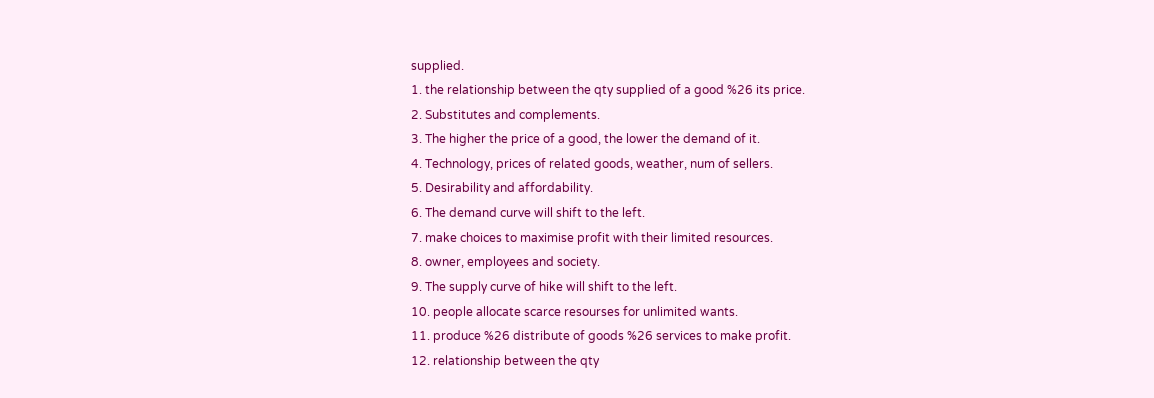supplied.
1. the relationship between the qty supplied of a good %26 its price.
2. Substitutes and complements.
3. The higher the price of a good, the lower the demand of it.
4. Technology, prices of related goods, weather, num of sellers.
5. Desirability and affordability.
6. The demand curve will shift to the left.
7. make choices to maximise profit with their limited resources.
8. owner, employees and society.
9. The supply curve of hike will shift to the left.
10. people allocate scarce resourses for unlimited wants.
11. produce %26 distribute of goods %26 services to make profit.
12. relationship between the qty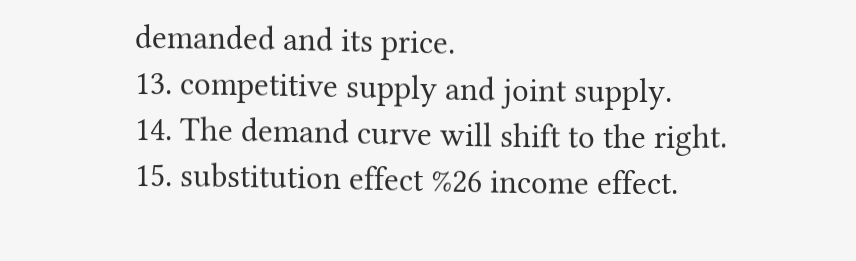demanded and its price.
13. competitive supply and joint supply.
14. The demand curve will shift to the right.
15. substitution effect %26 income effect.